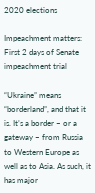2020 elections

Impeachment matters: First 2 days of Senate impeachment trial

“Ukraine” means “borderland”, and that it is. It’s a border – or a gateway – from Russia to Western Europe as well as to Asia. As such, it has major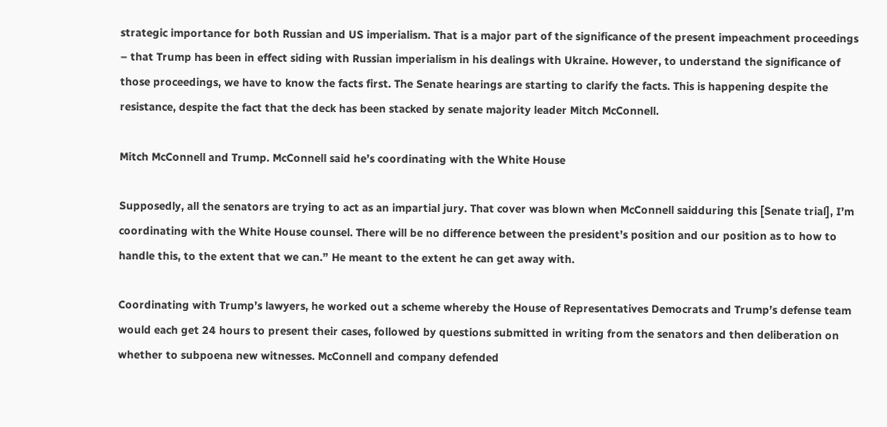strategic importance for both Russian and US imperialism. That is a major part of the significance of the present impeachment proceedings – that Trump has been in effect siding with Russian imperialism in his dealings with Ukraine. However, to understand the significance of those proceedings, we have to know the facts first. The Senate hearings are starting to clarify the facts. This is happening despite the resistance, despite the fact that the deck has been stacked by senate majority leader Mitch McConnell.

Mitch McConnell and Trump. McConnell said he’s coordinating with the White House

Supposedly, all the senators are trying to act as an impartial jury. That cover was blown when McConnell saidduring this [Senate trial], I’m coordinating with the White House counsel. There will be no difference between the president’s position and our position as to how to handle this, to the extent that we can.” He meant to the extent he can get away with.

Coordinating with Trump’s lawyers, he worked out a scheme whereby the House of Representatives Democrats and Trump’s defense team would each get 24 hours to present their cases, followed by questions submitted in writing from the senators and then deliberation on whether to subpoena new witnesses. McConnell and company defended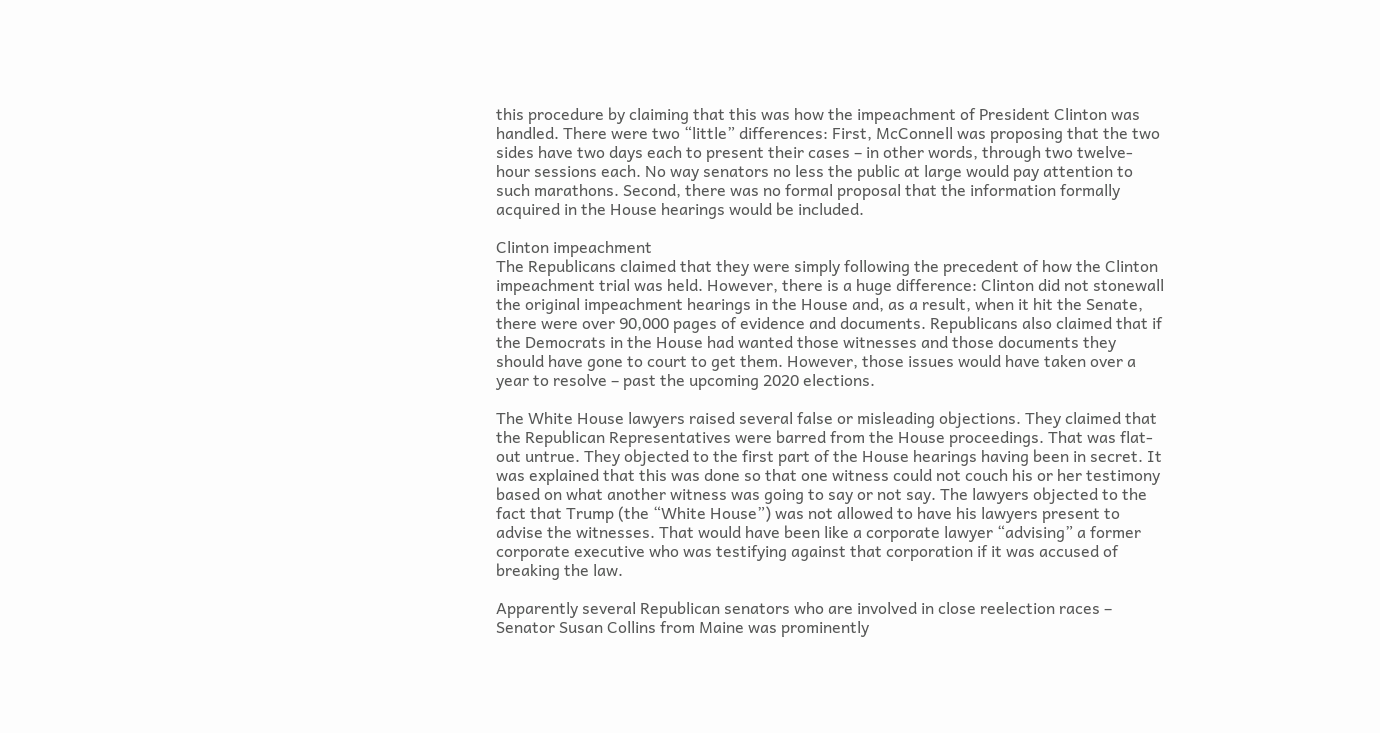this procedure by claiming that this was how the impeachment of President Clinton was handled. There were two “little” differences: First, McConnell was proposing that the two sides have two days each to present their cases – in other words, through two twelve-hour sessions each. No way senators no less the public at large would pay attention to such marathons. Second, there was no formal proposal that the information formally acquired in the House hearings would be included.

Clinton impeachment
The Republicans claimed that they were simply following the precedent of how the Clinton impeachment trial was held. However, there is a huge difference: Clinton did not stonewall the original impeachment hearings in the House and, as a result, when it hit the Senate, there were over 90,000 pages of evidence and documents. Republicans also claimed that if the Democrats in the House had wanted those witnesses and those documents they should have gone to court to get them. However, those issues would have taken over a year to resolve – past the upcoming 2020 elections.

The White House lawyers raised several false or misleading objections. They claimed that the Republican Representatives were barred from the House proceedings. That was flat-out untrue. They objected to the first part of the House hearings having been in secret. It was explained that this was done so that one witness could not couch his or her testimony based on what another witness was going to say or not say. The lawyers objected to the fact that Trump (the “White House”) was not allowed to have his lawyers present to advise the witnesses. That would have been like a corporate lawyer “advising” a former corporate executive who was testifying against that corporation if it was accused of breaking the law.

Apparently several Republican senators who are involved in close reelection races – Senator Susan Collins from Maine was prominently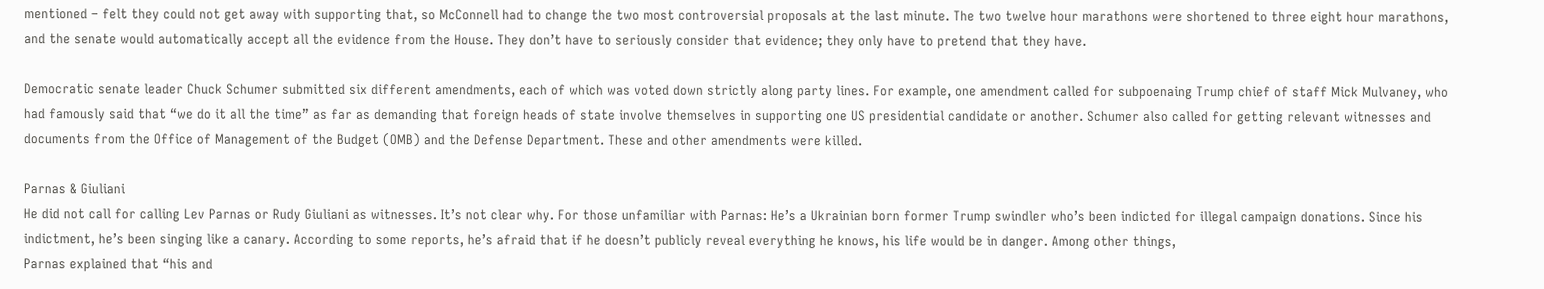mentioned – felt they could not get away with supporting that, so McConnell had to change the two most controversial proposals at the last minute. The two twelve hour marathons were shortened to three eight hour marathons, and the senate would automatically accept all the evidence from the House. They don’t have to seriously consider that evidence; they only have to pretend that they have.

Democratic senate leader Chuck Schumer submitted six different amendments, each of which was voted down strictly along party lines. For example, one amendment called for subpoenaing Trump chief of staff Mick Mulvaney, who had famously said that “we do it all the time” as far as demanding that foreign heads of state involve themselves in supporting one US presidential candidate or another. Schumer also called for getting relevant witnesses and documents from the Office of Management of the Budget (OMB) and the Defense Department. These and other amendments were killed.

Parnas & Giuliani
He did not call for calling Lev Parnas or Rudy Giuliani as witnesses. It’s not clear why. For those unfamiliar with Parnas: He’s a Ukrainian born former Trump swindler who’s been indicted for illegal campaign donations. Since his indictment, he’s been singing like a canary. According to some reports, he’s afraid that if he doesn’t publicly reveal everything he knows, his life would be in danger. Among other things,
Parnas explained that “his and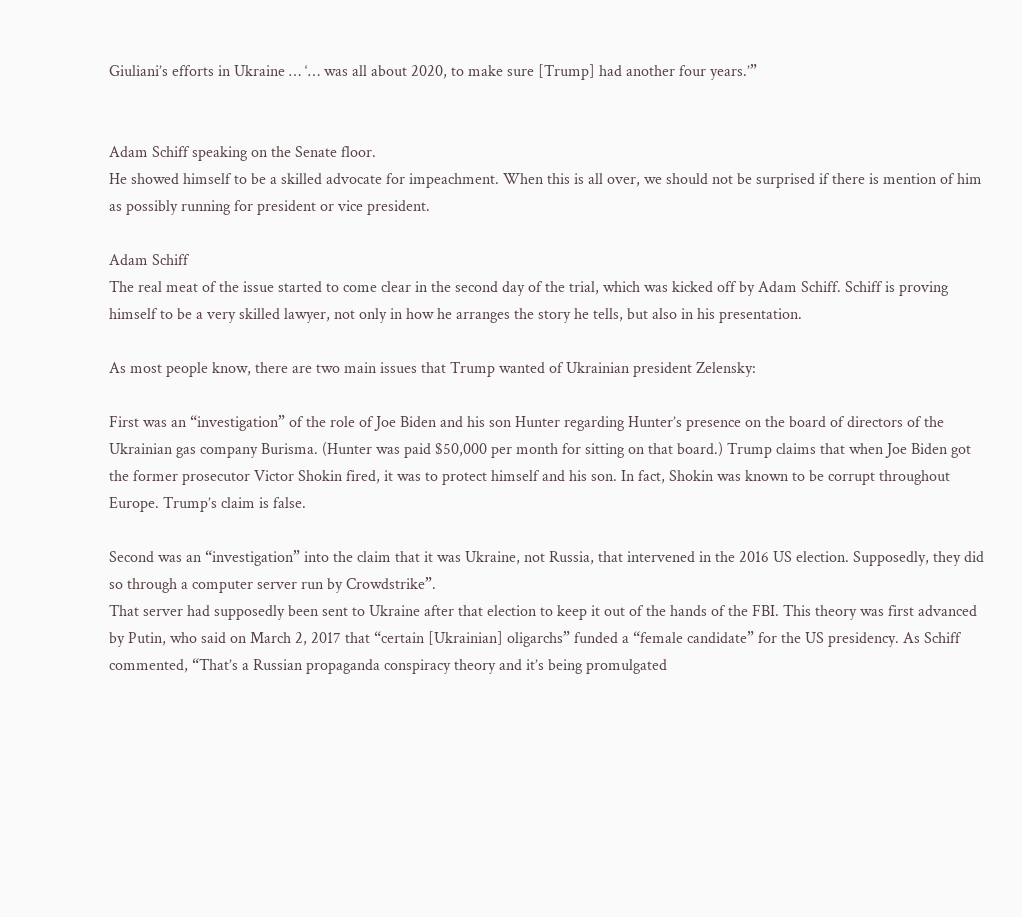Giuliani’s efforts in Ukraine … ‘… was all about 2020, to make sure [Trump] had another four years.’”


Adam Schiff speaking on the Senate floor.
He showed himself to be a skilled advocate for impeachment. When this is all over, we should not be surprised if there is mention of him as possibly running for president or vice president.

Adam Schiff
The real meat of the issue started to come clear in the second day of the trial, which was kicked off by Adam Schiff. Schiff is proving himself to be a very skilled lawyer, not only in how he arranges the story he tells, but also in his presentation.

As most people know, there are two main issues that Trump wanted of Ukrainian president Zelensky:

First was an “investigation” of the role of Joe Biden and his son Hunter regarding Hunter’s presence on the board of directors of the Ukrainian gas company Burisma. (Hunter was paid $50,000 per month for sitting on that board.) Trump claims that when Joe Biden got the former prosecutor Victor Shokin fired, it was to protect himself and his son. In fact, Shokin was known to be corrupt throughout Europe. Trump’s claim is false.

Second was an “investigation” into the claim that it was Ukraine, not Russia, that intervened in the 2016 US election. Supposedly, they did so through a computer server run by Crowdstrike”.
That server had supposedly been sent to Ukraine after that election to keep it out of the hands of the FBI. This theory was first advanced by Putin, who said on March 2, 2017 that “certain [Ukrainian] oligarchs” funded a “female candidate” for the US presidency. As Schiff commented, “That’s a Russian propaganda conspiracy theory and it’s being promulgated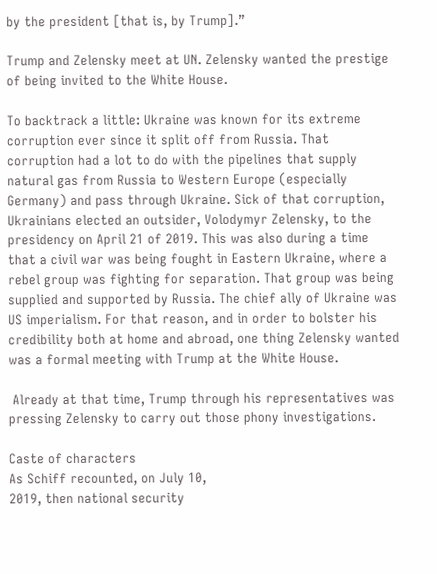by the president [that is, by Trump].”

Trump and Zelensky meet at UN. Zelensky wanted the prestige of being invited to the White House.

To backtrack a little: Ukraine was known for its extreme corruption ever since it split off from Russia. That corruption had a lot to do with the pipelines that supply natural gas from Russia to Western Europe (especially Germany) and pass through Ukraine. Sick of that corruption, Ukrainians elected an outsider, Volodymyr Zelensky, to the presidency on April 21 of 2019. This was also during a time that a civil war was being fought in Eastern Ukraine, where a rebel group was fighting for separation. That group was being supplied and supported by Russia. The chief ally of Ukraine was US imperialism. For that reason, and in order to bolster his credibility both at home and abroad, one thing Zelensky wanted was a formal meeting with Trump at the White House.

 Already at that time, Trump through his representatives was pressing Zelensky to carry out those phony investigations.

Caste of characters
As Schiff recounted, on July 10,
2019, then national security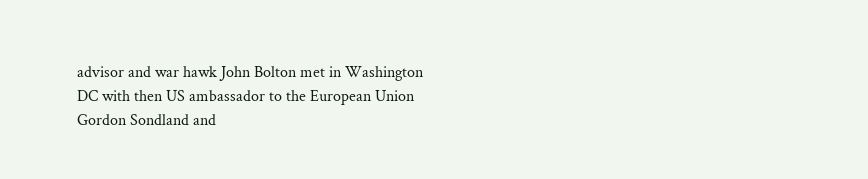advisor and war hawk John Bolton met in Washington DC with then US ambassador to the European Union Gordon Sondland and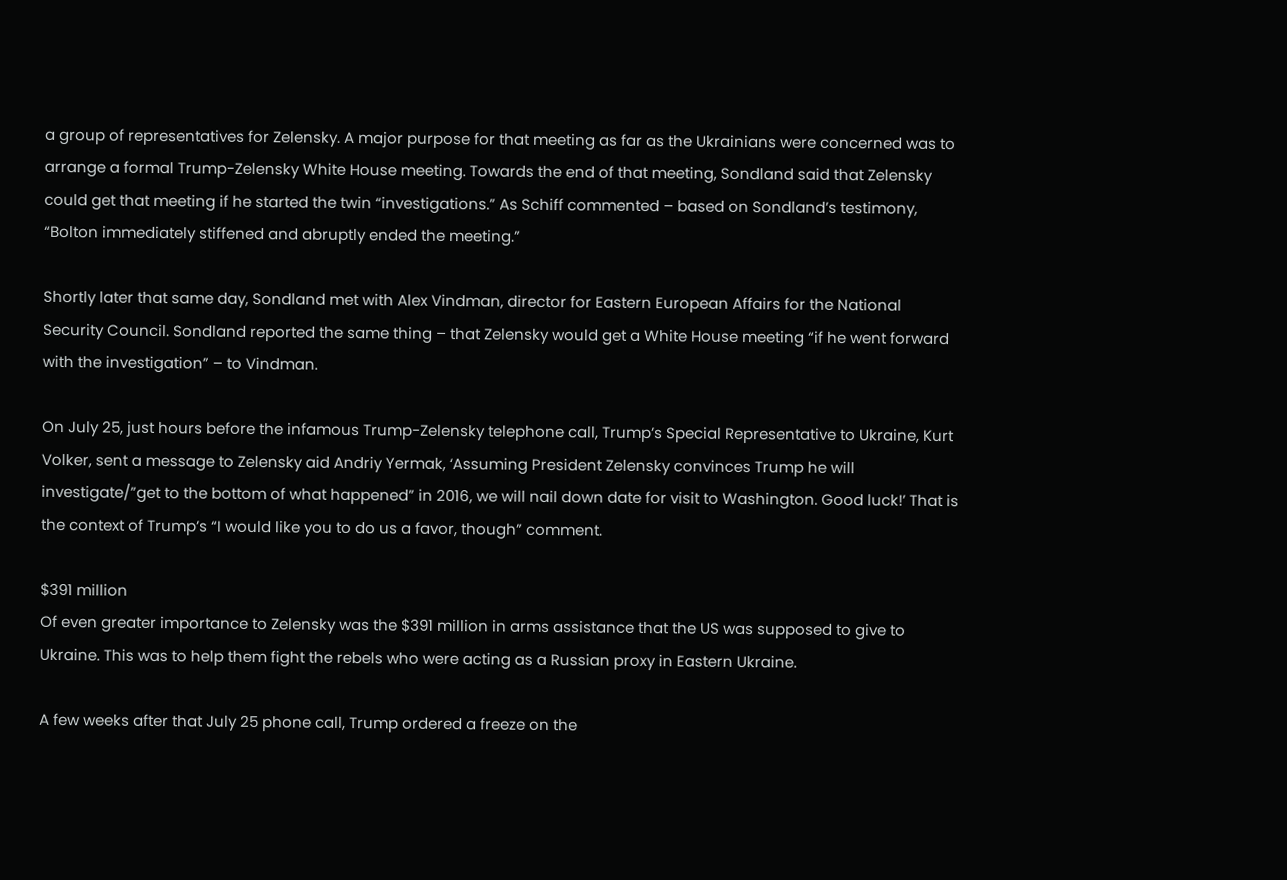a group of representatives for Zelensky. A major purpose for that meeting as far as the Ukrainians were concerned was to arrange a formal Trump-Zelensky White House meeting. Towards the end of that meeting, Sondland said that Zelensky could get that meeting if he started the twin “investigations.” As Schiff commented – based on Sondland’s testimony, “Bolton immediately stiffened and abruptly ended the meeting.”

Shortly later that same day, Sondland met with Alex Vindman, director for Eastern European Affairs for the National Security Council. Sondland reported the same thing – that Zelensky would get a White House meeting “if he went forward with the investigation” – to Vindman.

On July 25, just hours before the infamous Trump-Zelensky telephone call, Trump’s Special Representative to Ukraine, Kurt Volker, sent a message to Zelensky aid Andriy Yermak, ‘Assuming President Zelensky convinces Trump he will investigate/”get to the bottom of what happened” in 2016, we will nail down date for visit to Washington. Good luck!’ That is the context of Trump’s “I would like you to do us a favor, though” comment.

$391 million
Of even greater importance to Zelensky was the $391 million in arms assistance that the US was supposed to give to Ukraine. This was to help them fight the rebels who were acting as a Russian proxy in Eastern Ukraine.

A few weeks after that July 25 phone call, Trump ordered a freeze on the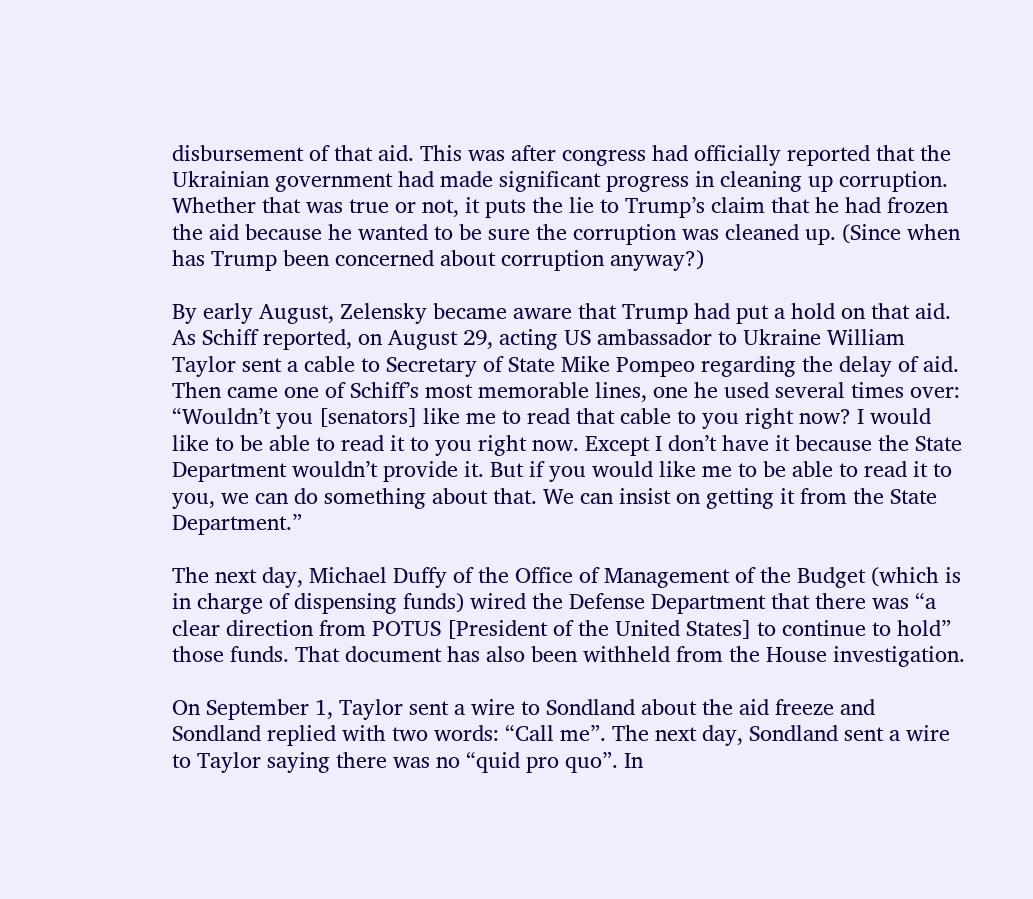disbursement of that aid. This was after congress had officially reported that the Ukrainian government had made significant progress in cleaning up corruption. Whether that was true or not, it puts the lie to Trump’s claim that he had frozen the aid because he wanted to be sure the corruption was cleaned up. (Since when has Trump been concerned about corruption anyway?)

By early August, Zelensky became aware that Trump had put a hold on that aid. As Schiff reported, on August 29, acting US ambassador to Ukraine William Taylor sent a cable to Secretary of State Mike Pompeo regarding the delay of aid. Then came one of Schiff’s most memorable lines, one he used several times over: “Wouldn’t you [senators] like me to read that cable to you right now? I would like to be able to read it to you right now. Except I don’t have it because the State Department wouldn’t provide it. But if you would like me to be able to read it to you, we can do something about that. We can insist on getting it from the State Department.”

The next day, Michael Duffy of the Office of Management of the Budget (which is in charge of dispensing funds) wired the Defense Department that there was “a clear direction from POTUS [President of the United States] to continue to hold” those funds. That document has also been withheld from the House investigation.

On September 1, Taylor sent a wire to Sondland about the aid freeze and Sondland replied with two words: “Call me”. The next day, Sondland sent a wire to Taylor saying there was no “quid pro quo”. In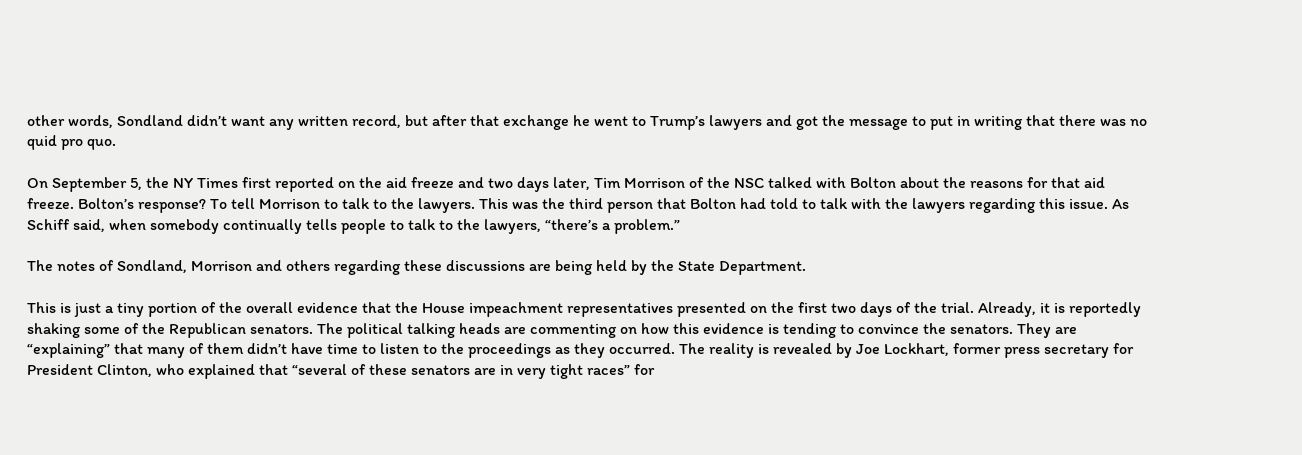other words, Sondland didn’t want any written record, but after that exchange he went to Trump’s lawyers and got the message to put in writing that there was no quid pro quo.

On September 5, the NY Times first reported on the aid freeze and two days later, Tim Morrison of the NSC talked with Bolton about the reasons for that aid freeze. Bolton’s response? To tell Morrison to talk to the lawyers. This was the third person that Bolton had told to talk with the lawyers regarding this issue. As Schiff said, when somebody continually tells people to talk to the lawyers, “there’s a problem.”

The notes of Sondland, Morrison and others regarding these discussions are being held by the State Department.

This is just a tiny portion of the overall evidence that the House impeachment representatives presented on the first two days of the trial. Already, it is reportedly shaking some of the Republican senators. The political talking heads are commenting on how this evidence is tending to convince the senators. They are “explaining” that many of them didn’t have time to listen to the proceedings as they occurred. The reality is revealed by Joe Lockhart, former press secretary for President Clinton, who explained that “several of these senators are in very tight races” for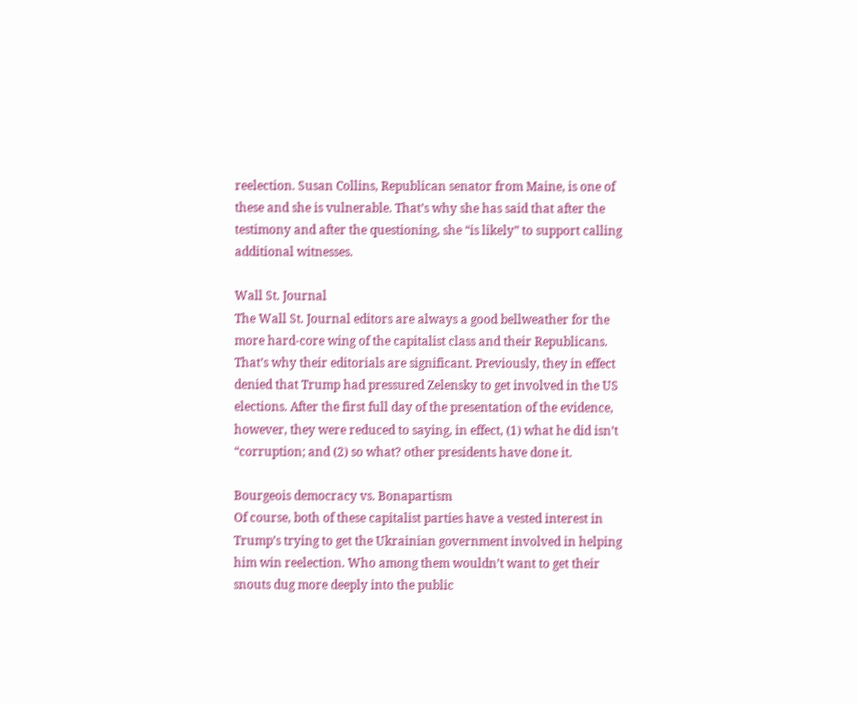reelection. Susan Collins, Republican senator from Maine, is one of these and she is vulnerable. That’s why she has said that after the testimony and after the questioning, she “is likely” to support calling additional witnesses.

Wall St. Journal
The Wall St. Journal editors are always a good bellweather for the more hard-core wing of the capitalist class and their Republicans. That’s why their editorials are significant. Previously, they in effect denied that Trump had pressured Zelensky to get involved in the US elections. After the first full day of the presentation of the evidence, however, they were reduced to saying, in effect, (1) what he did isn’t “corruption; and (2) so what? other presidents have done it.

Bourgeois democracy vs. Bonapartism
Of course, both of these capitalist parties have a vested interest in Trump’s trying to get the Ukrainian government involved in helping him win reelection. Who among them wouldn’t want to get their snouts dug more deeply into the public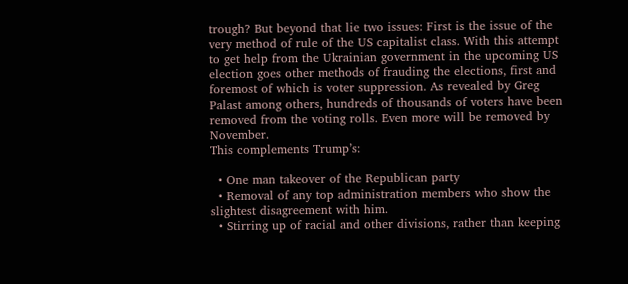trough? But beyond that lie two issues: First is the issue of the very method of rule of the US capitalist class. With this attempt to get help from the Ukrainian government in the upcoming US election goes other methods of frauding the elections, first and foremost of which is voter suppression. As revealed by Greg Palast among others, hundreds of thousands of voters have been removed from the voting rolls. Even more will be removed by November.
This complements Trump’s:

  • One man takeover of the Republican party
  • Removal of any top administration members who show the slightest disagreement with him.
  • Stirring up of racial and other divisions, rather than keeping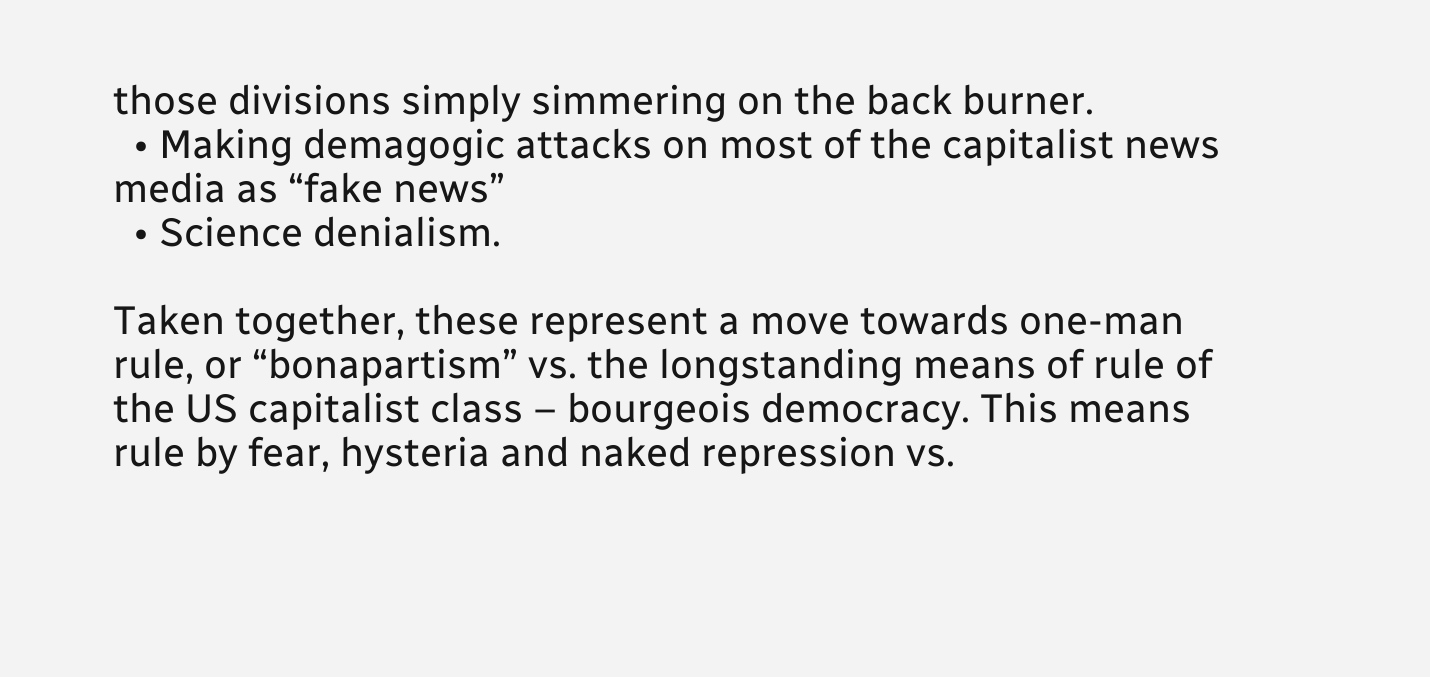those divisions simply simmering on the back burner.
  • Making demagogic attacks on most of the capitalist news media as “fake news”
  • Science denialism.

Taken together, these represent a move towards one-man rule, or “bonapartism” vs. the longstanding means of rule of the US capitalist class – bourgeois democracy. This means rule by fear, hysteria and naked repression vs.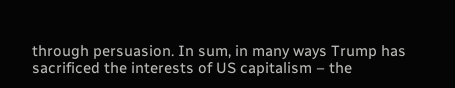through persuasion. In sum, in many ways Trump has sacrificed the interests of US capitalism – the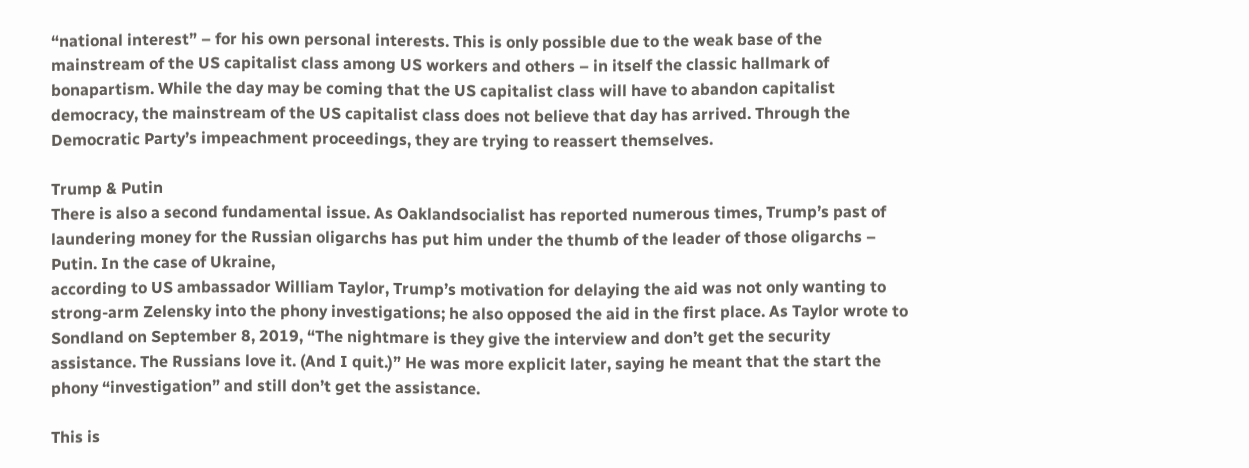“national interest” – for his own personal interests. This is only possible due to the weak base of the mainstream of the US capitalist class among US workers and others – in itself the classic hallmark of bonapartism. While the day may be coming that the US capitalist class will have to abandon capitalist democracy, the mainstream of the US capitalist class does not believe that day has arrived. Through the Democratic Party’s impeachment proceedings, they are trying to reassert themselves.

Trump & Putin
There is also a second fundamental issue. As Oaklandsocialist has reported numerous times, Trump’s past of laundering money for the Russian oligarchs has put him under the thumb of the leader of those oligarchs – Putin. In the case of Ukraine,
according to US ambassador William Taylor, Trump’s motivation for delaying the aid was not only wanting to strong-arm Zelensky into the phony investigations; he also opposed the aid in the first place. As Taylor wrote to Sondland on September 8, 2019, “The nightmare is they give the interview and don’t get the security assistance. The Russians love it. (And I quit.)” He was more explicit later, saying he meant that the start the phony “investigation” and still don’t get the assistance.

This is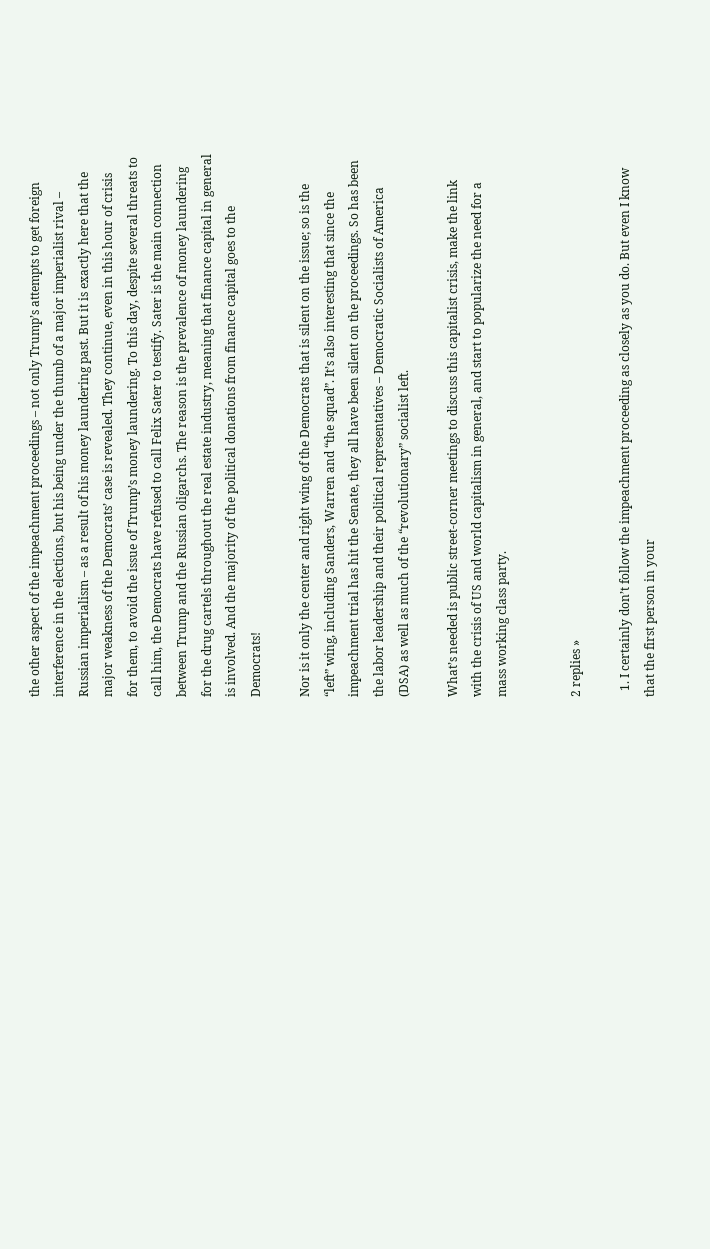the other aspect of the impeachment proceedings – not only Trump’s attempts to get foreign interference in the elections, but his being under the thumb of a major imperialist rival – Russian imperialism – as a result of his money laundering past. But it is exactly here that the major weakness of the Democrats’ case is revealed. They continue, even in this hour of crisis for them, to avoid the issue of Trump’s money laundering. To this day, despite several threats to call him, the Democrats have refused to call Felix Sater to testify. Sater is the main connection between Trump and the Russian oligarchs. The reason is the prevalence of money laundering for the drug cartels throughout the real estate industry, meaning that finance capital in general is involved. And the majority of the political donations from finance capital goes to the Democrats!

Nor is it only the center and right wing of the Democrats that is silent on the issue; so is the “left” wing, including Sanders, Warren and “the squad”. It’s also interesting that since the impeachment trial has hit the Senate, they all have been silent on the proceedings. So has been the labor leadership and their political representatives – Democratic Socialists of America (DSA) as well as much of the “revolutionary” socialist left.

What’s needed is public street-corner meetings to discuss this capitalist crisis, make the link with the crisis of US and world capitalism in general, and start to popularize the need for a mass working class party.


2 replies »

  1. I certainly don’t follow the impeachment proceeding as closely as you do. But even I know that the first person in your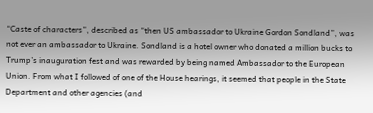“Caste of characters”, described as “then US ambassador to Ukraine Gordon Sondland”, was not ever an ambassador to Ukraine. Sondland is a hotel owner who donated a million bucks to Trump’s inauguration fest and was rewarded by being named Ambassador to the European Union. From what I followed of one of the House hearings, it seemed that people in the State Department and other agencies (and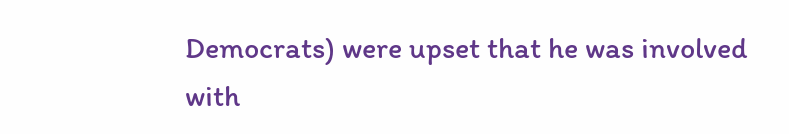Democrats) were upset that he was involved with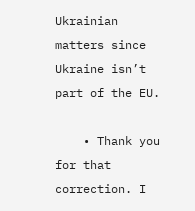Ukrainian matters since Ukraine isn’t part of the EU.

    • Thank you for that correction. I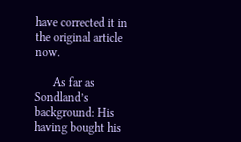have corrected it in the original article now.

      As far as Sondland’s background: His having bought his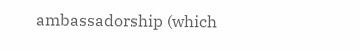ambassadorship (which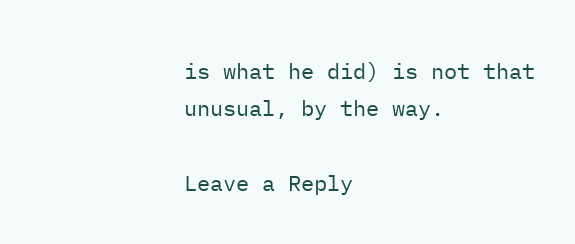is what he did) is not that unusual, by the way.

Leave a Reply